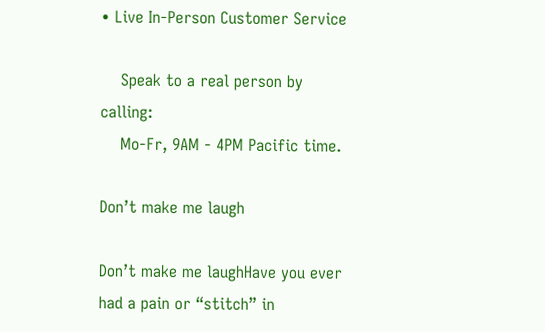• Live In-Person Customer Service

    Speak to a real person by calling:
    Mo-Fr, 9AM - 4PM Pacific time.

Don’t make me laugh

Don’t make me laughHave you ever had a pain or “stitch” in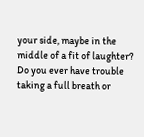your side, maybe in the middle of a fit of laughter?  Do you ever have trouble taking a full breath or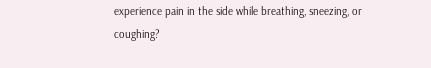experience pain in the side while breathing, sneezing, or coughing?